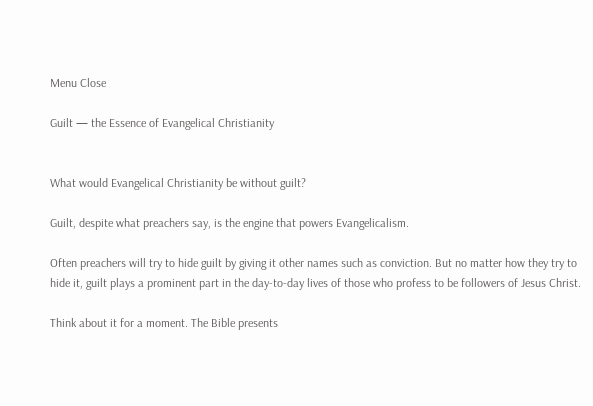Menu Close

Guilt — the Essence of Evangelical Christianity


What would Evangelical Christianity be without guilt?

Guilt, despite what preachers say, is the engine that powers Evangelicalism.

Often preachers will try to hide guilt by giving it other names such as conviction. But no matter how they try to hide it, guilt plays a prominent part in the day-to-day lives of those who profess to be followers of Jesus Christ.

Think about it for a moment. The Bible presents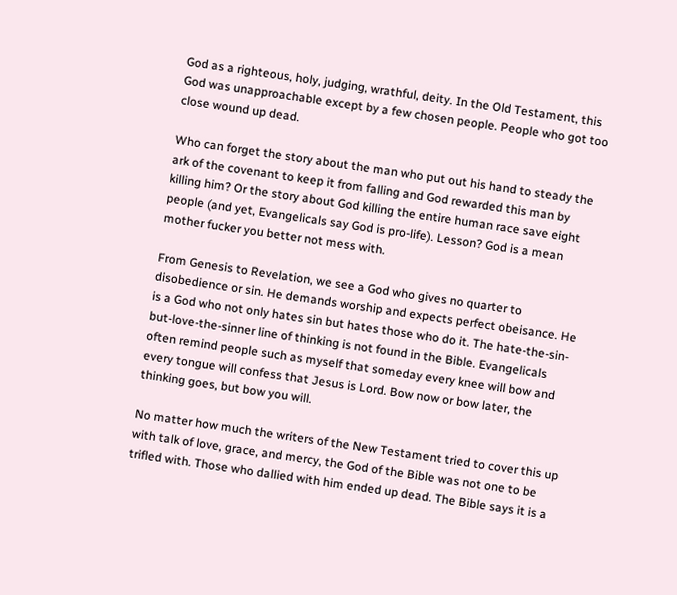God as a righteous, holy, judging, wrathful, deity. In the Old Testament, this God was unapproachable except by a few chosen people. People who got too close wound up dead.

Who can forget the story about the man who put out his hand to steady the ark of the covenant to keep it from falling and God rewarded this man by killing him? Or the story about God killing the entire human race save eight people (and yet, Evangelicals say God is pro-life). Lesson? God is a mean mother fucker you better not mess with.

From Genesis to Revelation, we see a God who gives no quarter to disobedience or sin. He demands worship and expects perfect obeisance. He is a God who not only hates sin but hates those who do it. The hate-the-sin-but-love-the-sinner line of thinking is not found in the Bible. Evangelicals often remind people such as myself that someday every knee will bow and every tongue will confess that Jesus is Lord. Bow now or bow later, the thinking goes, but bow you will.

No matter how much the writers of the New Testament tried to cover this up with talk of love, grace, and mercy, the God of the Bible was not one to be trifled with. Those who dallied with him ended up dead. The Bible says it is a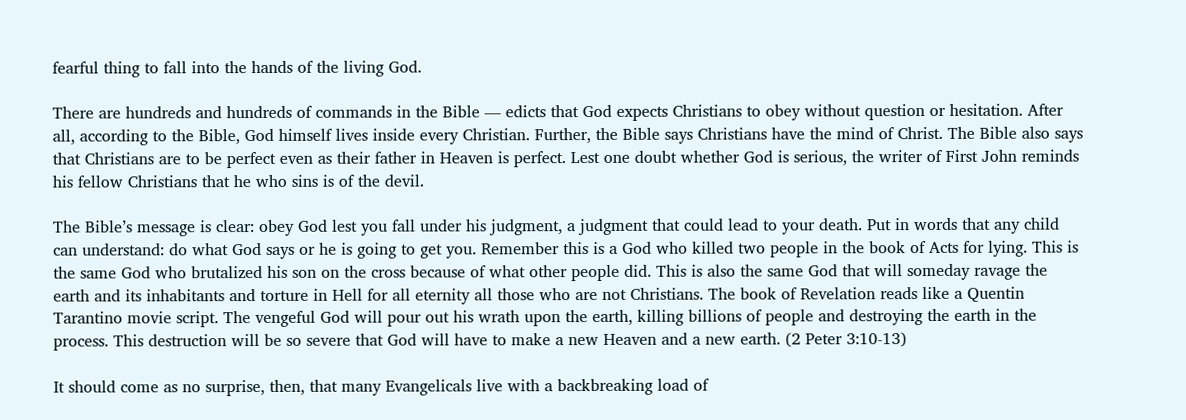fearful thing to fall into the hands of the living God.

There are hundreds and hundreds of commands in the Bible — edicts that God expects Christians to obey without question or hesitation. After all, according to the Bible, God himself lives inside every Christian. Further, the Bible says Christians have the mind of Christ. The Bible also says that Christians are to be perfect even as their father in Heaven is perfect. Lest one doubt whether God is serious, the writer of First John reminds his fellow Christians that he who sins is of the devil.

The Bible’s message is clear: obey God lest you fall under his judgment, a judgment that could lead to your death. Put in words that any child can understand: do what God says or he is going to get you. Remember this is a God who killed two people in the book of Acts for lying. This is the same God who brutalized his son on the cross because of what other people did. This is also the same God that will someday ravage the earth and its inhabitants and torture in Hell for all eternity all those who are not Christians. The book of Revelation reads like a Quentin Tarantino movie script. The vengeful God will pour out his wrath upon the earth, killing billions of people and destroying the earth in the process. This destruction will be so severe that God will have to make a new Heaven and a new earth. (2 Peter 3:10-13)

It should come as no surprise, then, that many Evangelicals live with a backbreaking load of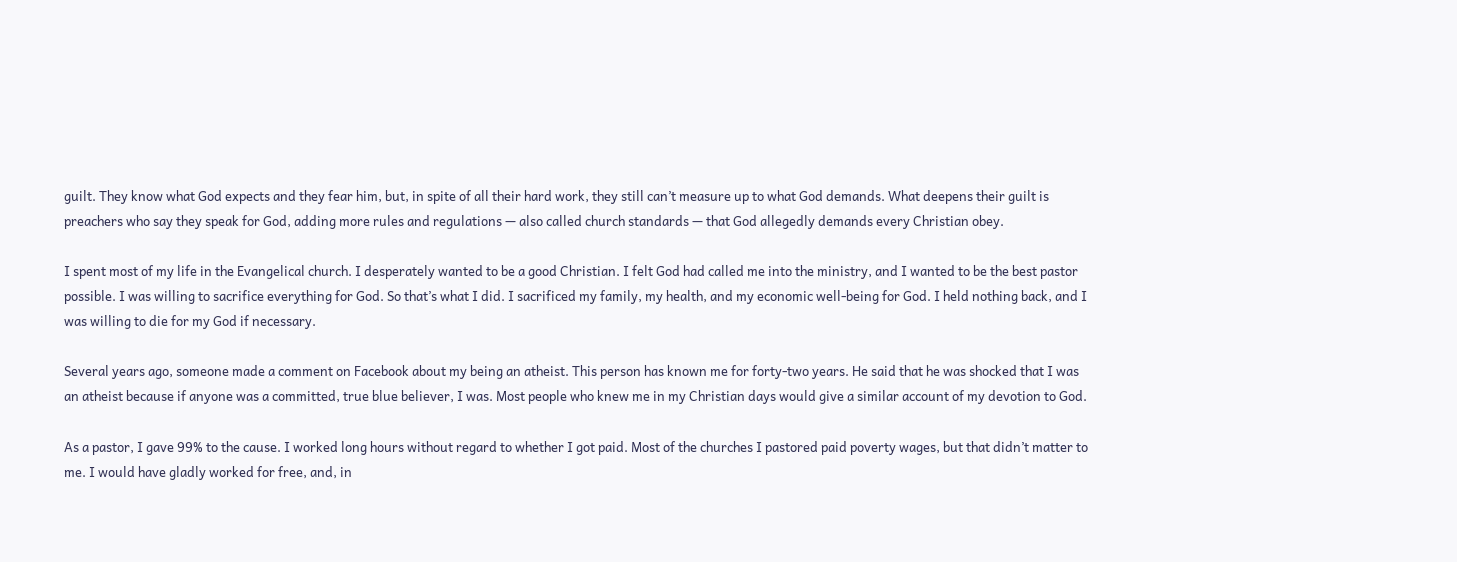guilt. They know what God expects and they fear him, but, in spite of all their hard work, they still can’t measure up to what God demands. What deepens their guilt is preachers who say they speak for God, adding more rules and regulations — also called church standards — that God allegedly demands every Christian obey.

I spent most of my life in the Evangelical church. I desperately wanted to be a good Christian. I felt God had called me into the ministry, and I wanted to be the best pastor possible. I was willing to sacrifice everything for God. So that’s what I did. I sacrificed my family, my health, and my economic well-being for God. I held nothing back, and I was willing to die for my God if necessary.

Several years ago, someone made a comment on Facebook about my being an atheist. This person has known me for forty-two years. He said that he was shocked that I was an atheist because if anyone was a committed, true blue believer, I was. Most people who knew me in my Christian days would give a similar account of my devotion to God.

As a pastor, I gave 99% to the cause. I worked long hours without regard to whether I got paid. Most of the churches I pastored paid poverty wages, but that didn’t matter to me. I would have gladly worked for free, and, in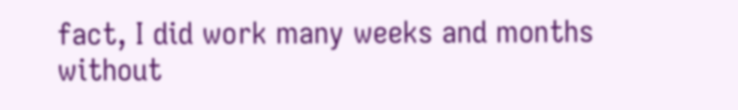fact, I did work many weeks and months without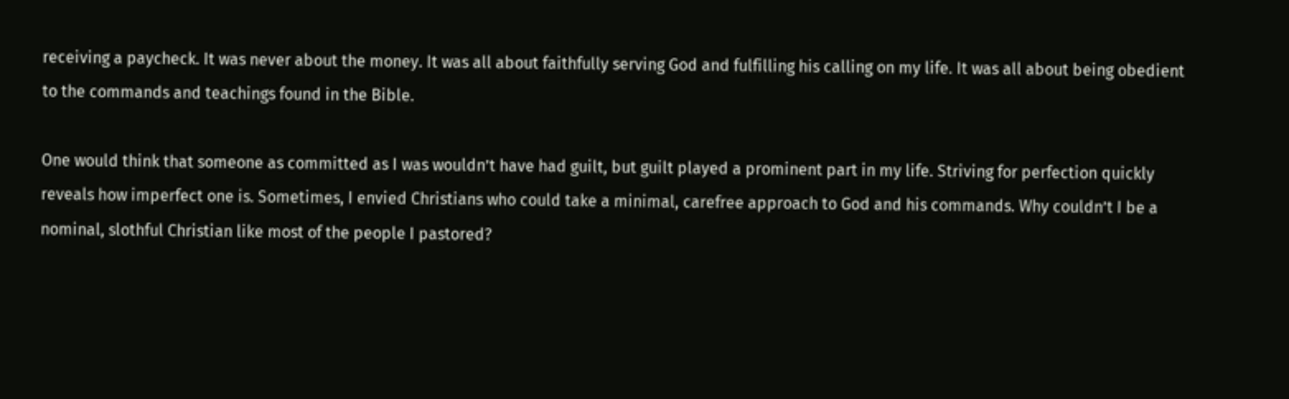receiving a paycheck. It was never about the money. It was all about faithfully serving God and fulfilling his calling on my life. It was all about being obedient to the commands and teachings found in the Bible.

One would think that someone as committed as I was wouldn’t have had guilt, but guilt played a prominent part in my life. Striving for perfection quickly reveals how imperfect one is. Sometimes, I envied Christians who could take a minimal, carefree approach to God and his commands. Why couldn’t I be a nominal, slothful Christian like most of the people I pastored?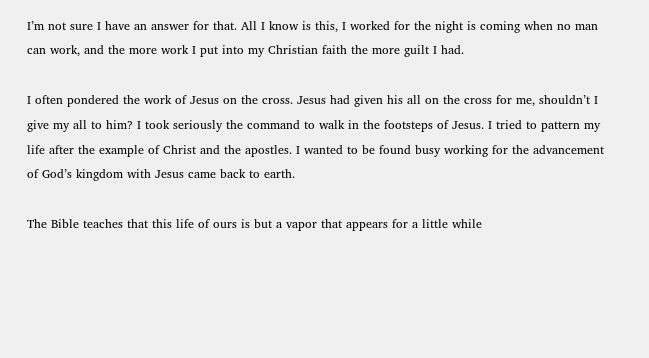I’m not sure I have an answer for that. All I know is this, I worked for the night is coming when no man can work, and the more work I put into my Christian faith the more guilt I had.

I often pondered the work of Jesus on the cross. Jesus had given his all on the cross for me, shouldn’t I give my all to him? I took seriously the command to walk in the footsteps of Jesus. I tried to pattern my life after the example of Christ and the apostles. I wanted to be found busy working for the advancement of God’s kingdom with Jesus came back to earth.

The Bible teaches that this life of ours is but a vapor that appears for a little while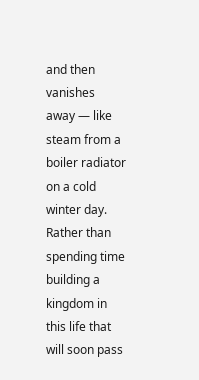and then vanishes away — like steam from a boiler radiator on a cold winter day. Rather than spending time building a kingdom in this life that will soon pass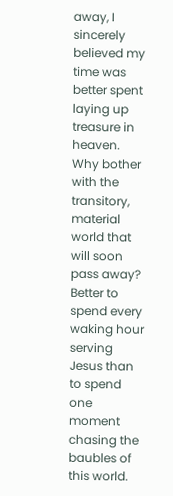away, I sincerely believed my time was better spent laying up treasure in heaven. Why bother with the transitory, material world that will soon pass away? Better to spend every waking hour serving Jesus than to spend one moment chasing the baubles of this world.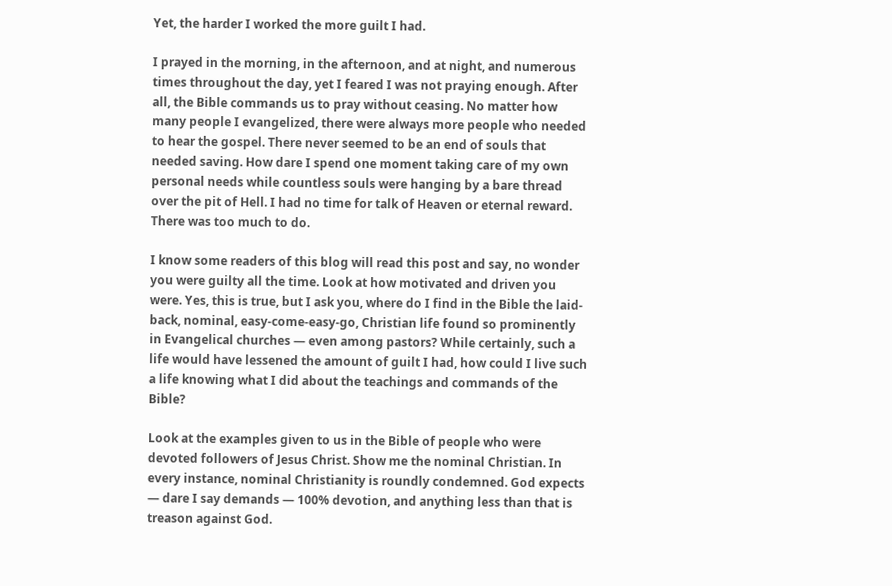Yet, the harder I worked the more guilt I had.

I prayed in the morning, in the afternoon, and at night, and numerous times throughout the day, yet I feared I was not praying enough. After all, the Bible commands us to pray without ceasing. No matter how many people I evangelized, there were always more people who needed to hear the gospel. There never seemed to be an end of souls that needed saving. How dare I spend one moment taking care of my own personal needs while countless souls were hanging by a bare thread over the pit of Hell. I had no time for talk of Heaven or eternal reward. There was too much to do.

I know some readers of this blog will read this post and say, no wonder you were guilty all the time. Look at how motivated and driven you were. Yes, this is true, but I ask you, where do I find in the Bible the laid-back, nominal, easy-come-easy-go, Christian life found so prominently in Evangelical churches — even among pastors? While certainly, such a life would have lessened the amount of guilt I had, how could I live such a life knowing what I did about the teachings and commands of the Bible?

Look at the examples given to us in the Bible of people who were devoted followers of Jesus Christ. Show me the nominal Christian. In every instance, nominal Christianity is roundly condemned. God expects — dare I say demands — 100% devotion, and anything less than that is treason against God.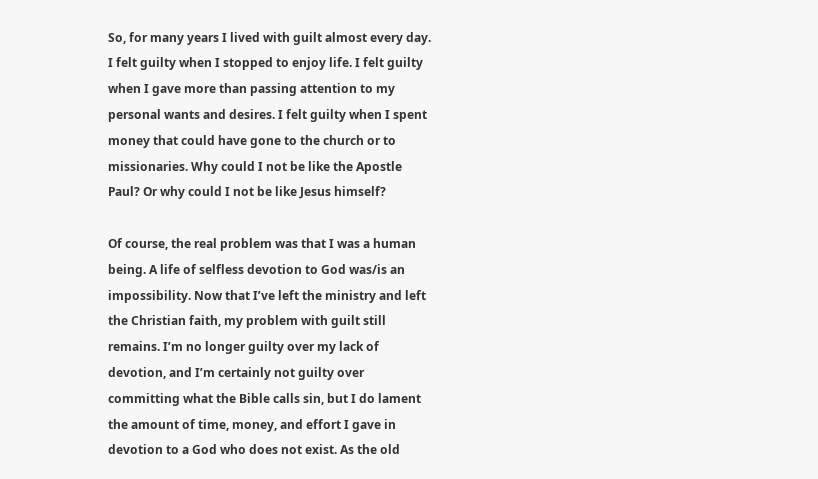So, for many years I lived with guilt almost every day. I felt guilty when I stopped to enjoy life. I felt guilty when I gave more than passing attention to my personal wants and desires. I felt guilty when I spent money that could have gone to the church or to missionaries. Why could I not be like the Apostle Paul? Or why could I not be like Jesus himself?

Of course, the real problem was that I was a human being. A life of selfless devotion to God was/is an impossibility. Now that I’ve left the ministry and left the Christian faith, my problem with guilt still remains. I’m no longer guilty over my lack of devotion, and I’m certainly not guilty over committing what the Bible calls sin, but I do lament the amount of time, money, and effort I gave in devotion to a God who does not exist. As the old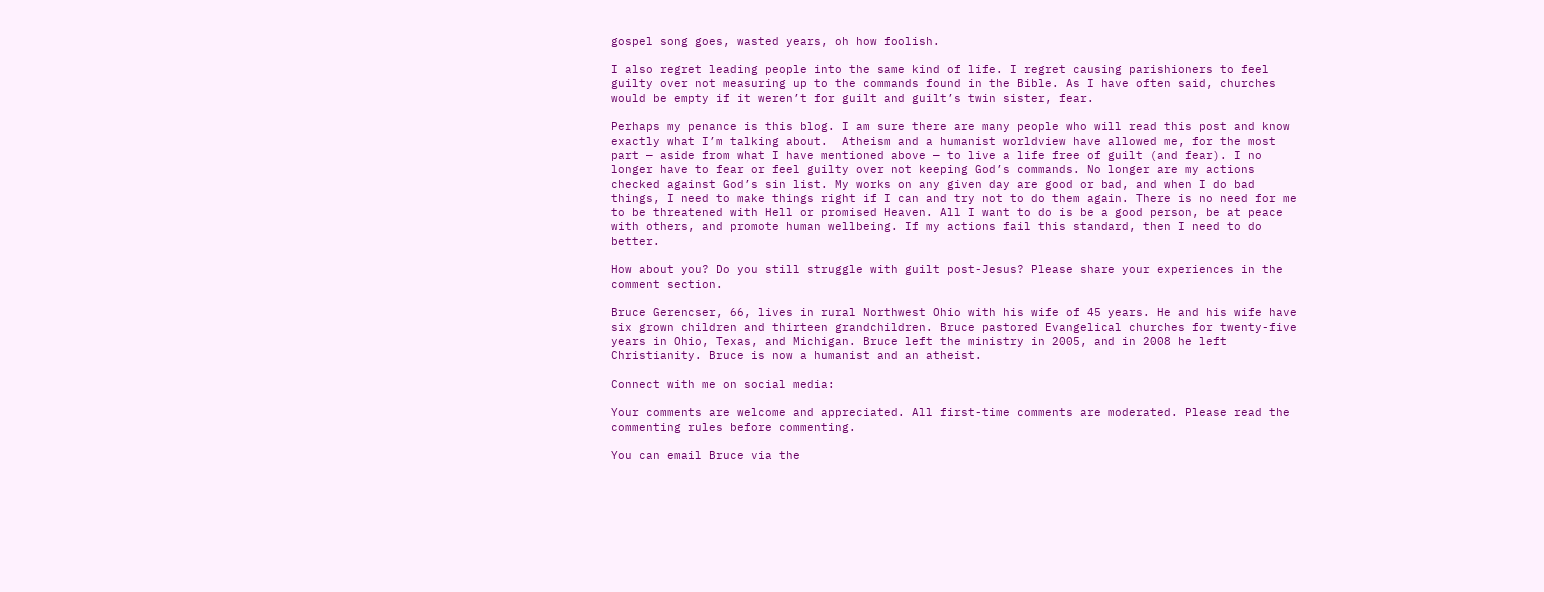gospel song goes, wasted years, oh how foolish.

I also regret leading people into the same kind of life. I regret causing parishioners to feel guilty over not measuring up to the commands found in the Bible. As I have often said, churches would be empty if it weren’t for guilt and guilt’s twin sister, fear.

Perhaps my penance is this blog. I am sure there are many people who will read this post and know exactly what I’m talking about.  Atheism and a humanist worldview have allowed me, for the most part — aside from what I have mentioned above — to live a life free of guilt (and fear). I no longer have to fear or feel guilty over not keeping God’s commands. No longer are my actions checked against God’s sin list. My works on any given day are good or bad, and when I do bad things, I need to make things right if I can and try not to do them again. There is no need for me to be threatened with Hell or promised Heaven. All I want to do is be a good person, be at peace with others, and promote human wellbeing. If my actions fail this standard, then I need to do better.

How about you? Do you still struggle with guilt post-Jesus? Please share your experiences in the comment section.

Bruce Gerencser, 66, lives in rural Northwest Ohio with his wife of 45 years. He and his wife have six grown children and thirteen grandchildren. Bruce pastored Evangelical churches for twenty-five years in Ohio, Texas, and Michigan. Bruce left the ministry in 2005, and in 2008 he left Christianity. Bruce is now a humanist and an atheist.

Connect with me on social media:

Your comments are welcome and appreciated. All first-time comments are moderated. Please read the commenting rules before commenting.

You can email Bruce via the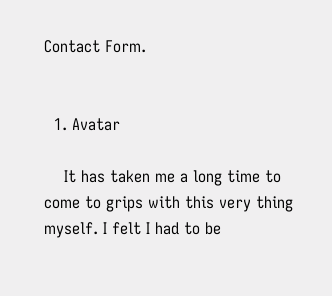Contact Form.


  1. Avatar

    It has taken me a long time to come to grips with this very thing myself. I felt I had to be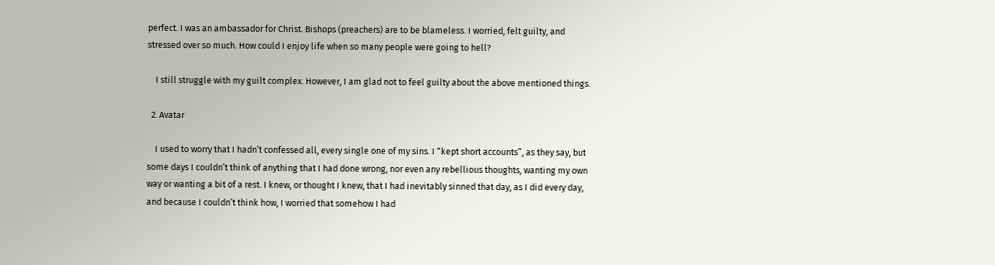perfect. I was an ambassador for Christ. Bishops (preachers) are to be blameless. I worried, felt guilty, and stressed over so much. How could I enjoy life when so many people were going to hell?

    I still struggle with my guilt complex. However, I am glad not to feel guilty about the above mentioned things.

  2. Avatar

    I used to worry that I hadn’t confessed all, every single one of my sins. I “kept short accounts”, as they say, but some days I couldn’t think of anything that I had done wrong, nor even any rebellious thoughts, wanting my own way or wanting a bit of a rest. I knew, or thought I knew, that I had inevitably sinned that day, as I did every day, and because I couldn’t think how, I worried that somehow I had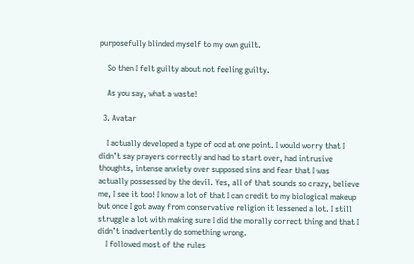purposefully blinded myself to my own guilt.

    So then I felt guilty about not feeling guilty.

    As you say, what a waste!

  3. Avatar

    I actually developed a type of ocd at one point. I would worry that I didn’t say prayers correctly and had to start over, had intrusive thoughts, intense anxiety over supposed sins and fear that I was actually possessed by the devil. Yes, all of that sounds so crazy, believe me, I see it too! I know a lot of that I can credit to my biological makeup but once I got away from conservative religion it lessened a lot. I still struggle a lot with making sure I did the morally correct thing and that I didn’t inadvertently do something wrong.
    I followed most of the rules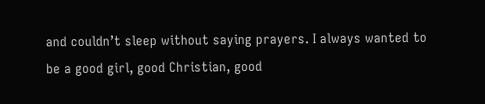and couldn’t sleep without saying prayers. I always wanted to be a good girl, good Christian, good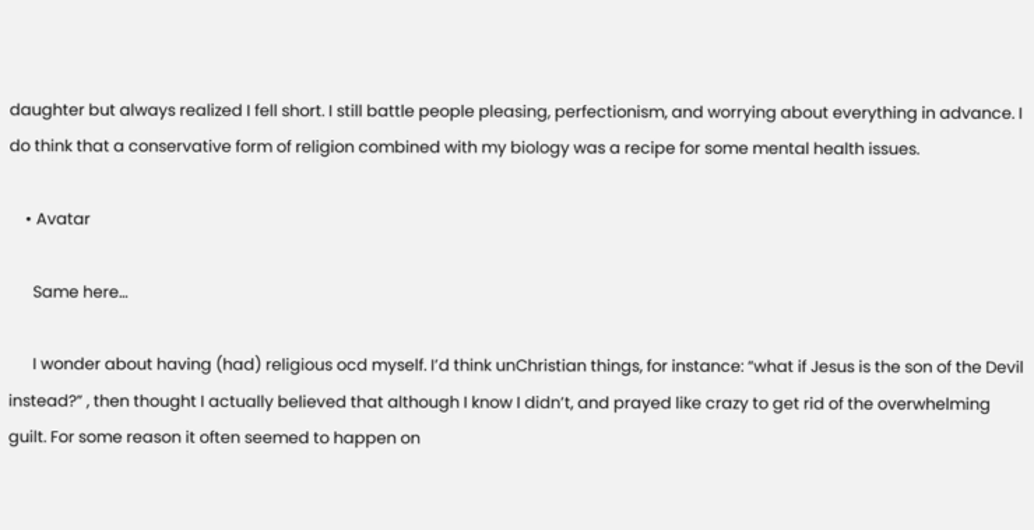daughter but always realized I fell short. I still battle people pleasing, perfectionism, and worrying about everything in advance. I do think that a conservative form of religion combined with my biology was a recipe for some mental health issues.

    • Avatar

      Same here…

      I wonder about having (had) religious ocd myself. I’d think unChristian things, for instance: “what if Jesus is the son of the Devil instead?” , then thought I actually believed that although I know I didn’t, and prayed like crazy to get rid of the overwhelming guilt. For some reason it often seemed to happen on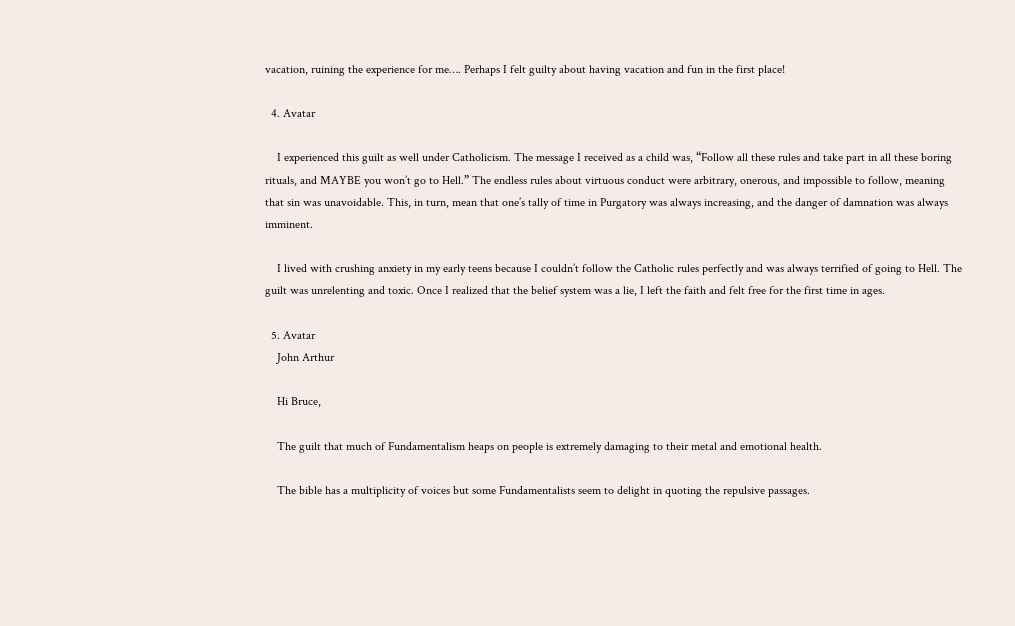vacation, ruining the experience for me…. Perhaps I felt guilty about having vacation and fun in the first place!

  4. Avatar

    I experienced this guilt as well under Catholicism. The message I received as a child was, “Follow all these rules and take part in all these boring rituals, and MAYBE you won’t go to Hell.” The endless rules about virtuous conduct were arbitrary, onerous, and impossible to follow, meaning that sin was unavoidable. This, in turn, mean that one’s tally of time in Purgatory was always increasing, and the danger of damnation was always imminent.

    I lived with crushing anxiety in my early teens because I couldn’t follow the Catholic rules perfectly and was always terrified of going to Hell. The guilt was unrelenting and toxic. Once I realized that the belief system was a lie, I left the faith and felt free for the first time in ages.

  5. Avatar
    John Arthur

    Hi Bruce,

    The guilt that much of Fundamentalism heaps on people is extremely damaging to their metal and emotional health.

    The bible has a multiplicity of voices but some Fundamentalists seem to delight in quoting the repulsive passages.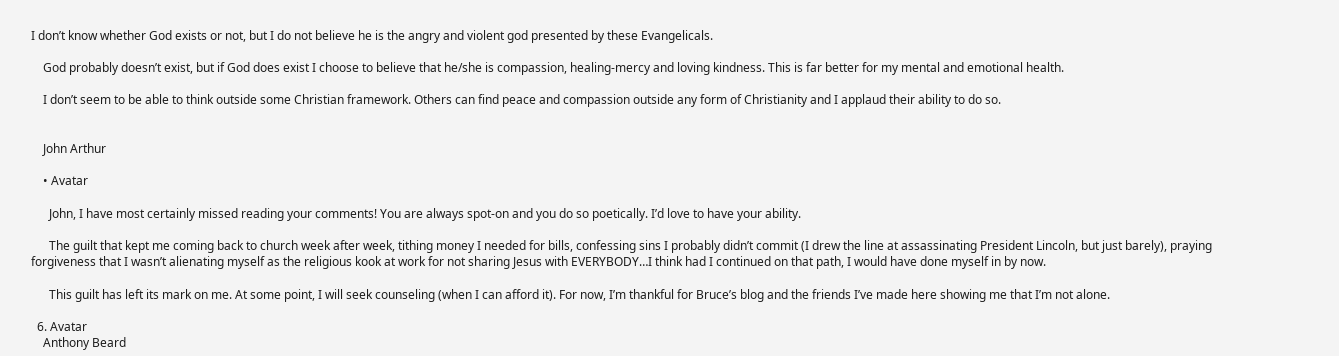I don’t know whether God exists or not, but I do not believe he is the angry and violent god presented by these Evangelicals.

    God probably doesn’t exist, but if God does exist I choose to believe that he/she is compassion, healing-mercy and loving kindness. This is far better for my mental and emotional health.

    I don’t seem to be able to think outside some Christian framework. Others can find peace and compassion outside any form of Christianity and I applaud their ability to do so.


    John Arthur

    • Avatar

      John, I have most certainly missed reading your comments! You are always spot-on and you do so poetically. I’d love to have your ability.

      The guilt that kept me coming back to church week after week, tithing money I needed for bills, confessing sins I probably didn’t commit (I drew the line at assassinating President Lincoln, but just barely), praying forgiveness that I wasn’t alienating myself as the religious kook at work for not sharing Jesus with EVERYBODY…I think had I continued on that path, I would have done myself in by now.

      This guilt has left its mark on me. At some point, I will seek counseling (when I can afford it). For now, I’m thankful for Bruce’s blog and the friends I’ve made here showing me that I’m not alone.

  6. Avatar
    Anthony Beard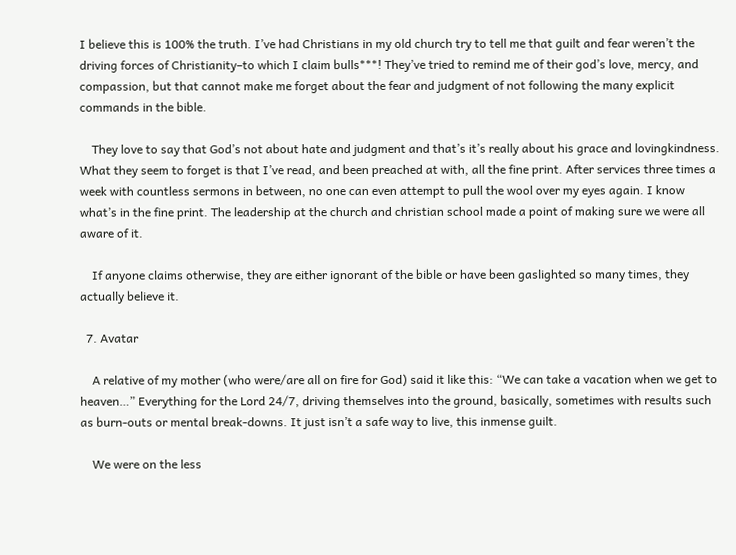I believe this is 100% the truth. I’ve had Christians in my old church try to tell me that guilt and fear weren’t the driving forces of Christianity–to which I claim bulls***! They’ve tried to remind me of their god’s love, mercy, and compassion, but that cannot make me forget about the fear and judgment of not following the many explicit commands in the bible.

    They love to say that God’s not about hate and judgment and that’s it’s really about his grace and lovingkindness. What they seem to forget is that I’ve read, and been preached at with, all the fine print. After services three times a week with countless sermons in between, no one can even attempt to pull the wool over my eyes again. I know what’s in the fine print. The leadership at the church and christian school made a point of making sure we were all aware of it.

    If anyone claims otherwise, they are either ignorant of the bible or have been gaslighted so many times, they actually believe it.

  7. Avatar

    A relative of my mother (who were/are all on fire for God) said it like this: “We can take a vacation when we get to heaven…” Everything for the Lord 24/7, driving themselves into the ground, basically, sometimes with results such as burn-outs or mental break-downs. It just isn’t a safe way to live, this inmense guilt.

    We were on the less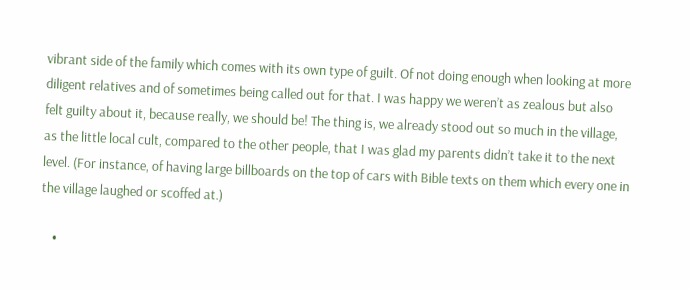vibrant side of the family which comes with its own type of guilt. Of not doing enough when looking at more diligent relatives and of sometimes being called out for that. I was happy we weren’t as zealous but also felt guilty about it, because really, we should be! The thing is, we already stood out so much in the village, as the little local cult, compared to the other people, that I was glad my parents didn’t take it to the next level. (For instance, of having large billboards on the top of cars with Bible texts on them which every one in the village laughed or scoffed at.)

    •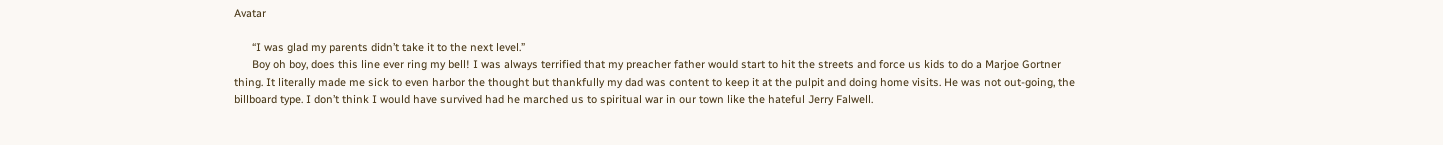Avatar

      “I was glad my parents didn’t take it to the next level.”
      Boy oh boy, does this line ever ring my bell! I was always terrified that my preacher father would start to hit the streets and force us kids to do a Marjoe Gortner thing. It literally made me sick to even harbor the thought but thankfully my dad was content to keep it at the pulpit and doing home visits. He was not out-going, the billboard type. I don’t think I would have survived had he marched us to spiritual war in our town like the hateful Jerry Falwell.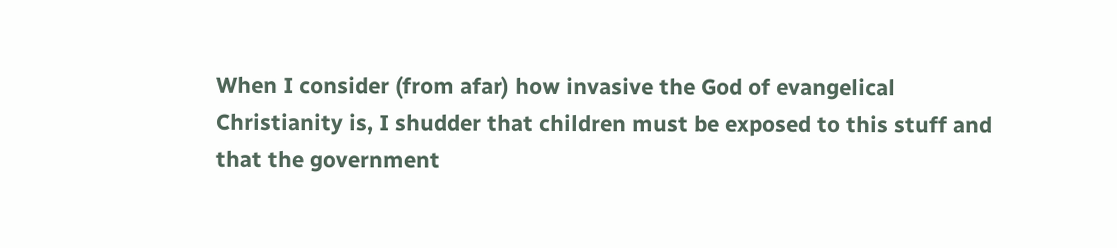When I consider (from afar) how invasive the God of evangelical Christianity is, I shudder that children must be exposed to this stuff and that the government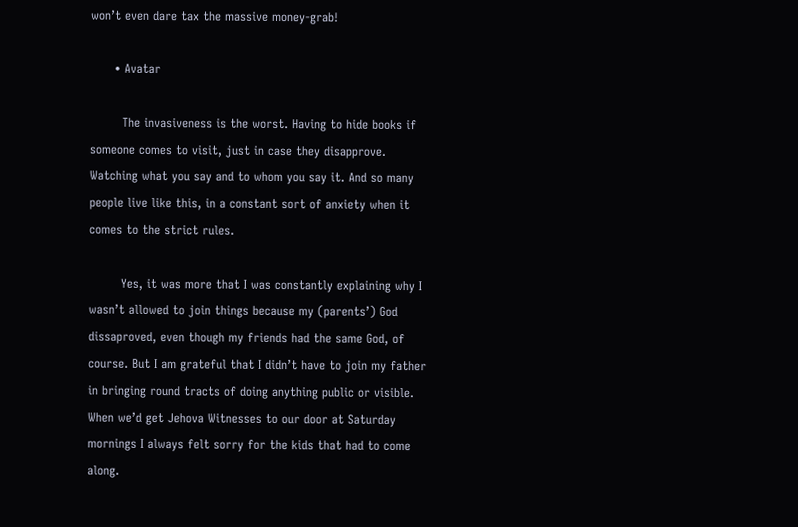won’t even dare tax the massive money-grab!

      • Avatar

        The invasiveness is the worst. Having to hide books if someone comes to visit, just in case they disapprove. Watching what you say and to whom you say it. And so many people live like this, in a constant sort of anxiety when it comes to the strict rules.

        Yes, it was more that I was constantly explaining why I wasn’t allowed to join things because my (parents’) God dissaproved, even though my friends had the same God, of course. But I am grateful that I didn’t have to join my father in bringing round tracts of doing anything public or visible. When we’d get Jehova Witnesses to our door at Saturday mornings I always felt sorry for the kids that had to come along.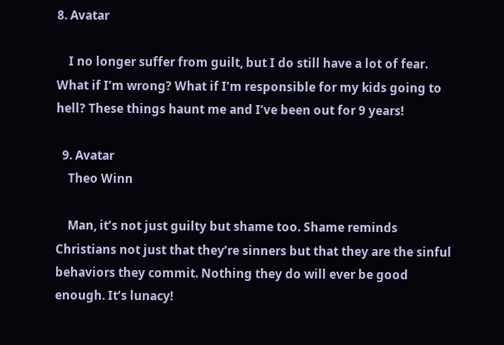8. Avatar

    I no longer suffer from guilt, but I do still have a lot of fear. What if I’m wrong? What if I’m responsible for my kids going to hell? These things haunt me and I’ve been out for 9 years!

  9. Avatar
    Theo Winn

    Man, it’s not just guilty but shame too. Shame reminds Christians not just that they’re sinners but that they are the sinful behaviors they commit. Nothing they do will ever be good enough. It’s lunacy!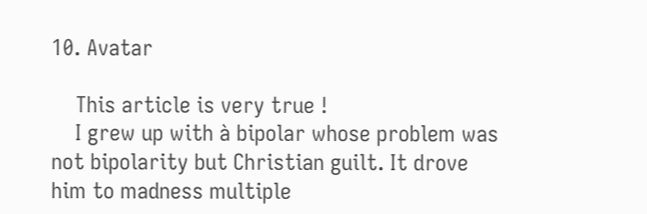10. Avatar

    This article is very true !
    I grew up with à bipolar whose problem was not bipolarity but Christian guilt. It drove him to madness multiple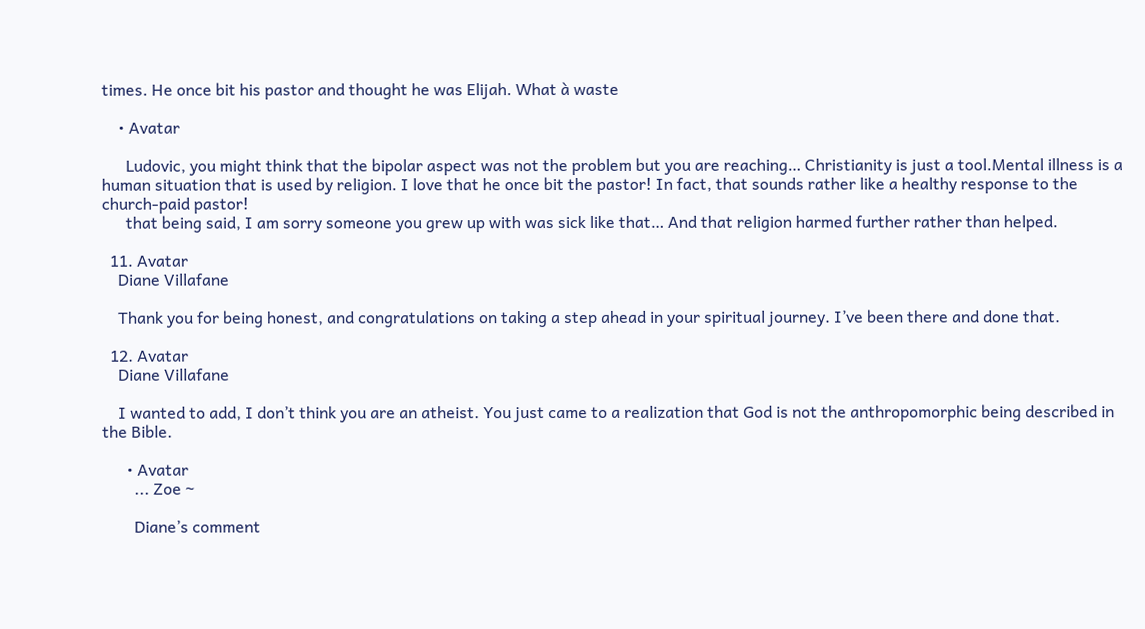times. He once bit his pastor and thought he was Elijah. What à waste

    • Avatar

      Ludovic, you might think that the bipolar aspect was not the problem but you are reaching… Christianity is just a tool.Mental illness is a human situation that is used by religion. I love that he once bit the pastor! In fact, that sounds rather like a healthy response to the church-paid pastor!
      that being said, I am sorry someone you grew up with was sick like that… And that religion harmed further rather than helped.

  11. Avatar
    Diane Villafane

    Thank you for being honest, and congratulations on taking a step ahead in your spiritual journey. I’ve been there and done that.

  12. Avatar
    Diane Villafane

    I wanted to add, I don’t think you are an atheist. You just came to a realization that God is not the anthropomorphic being described in the Bible.

      • Avatar
        ... Zoe ~

        Diane’s comment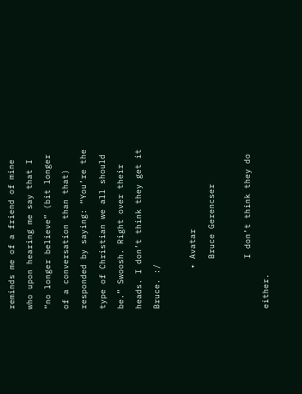reminds me of a friend of mine who upon hearing me say that I “no longer believe” (bit longer of a conversation than that) responded by saying: “You’re the type of Christian we all should be.” Swoosh. Right over their heads. I don’t think they get it Bruce. :/

        • Avatar
          Bruce Gerencser

          I don’t think they do either.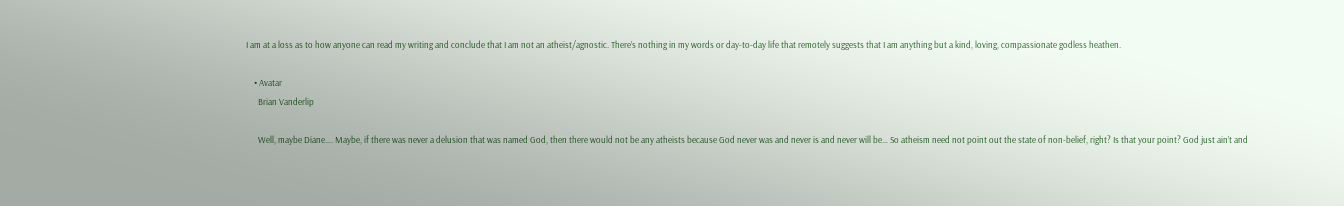I am at a loss as to how anyone can read my writing and conclude that I am not an atheist/agnostic. There’s nothing in my words or day-to-day life that remotely suggests that I am anything but a kind, loving, compassionate godless heathen.

    • Avatar
      Brian Vanderlip

      Well, maybe Diane…. Maybe, if there was never a delusion that was named God, then there would not be any atheists because God never was and never is and never will be… So atheism need not point out the state of non-belief, right? Is that your point? God just ain’t and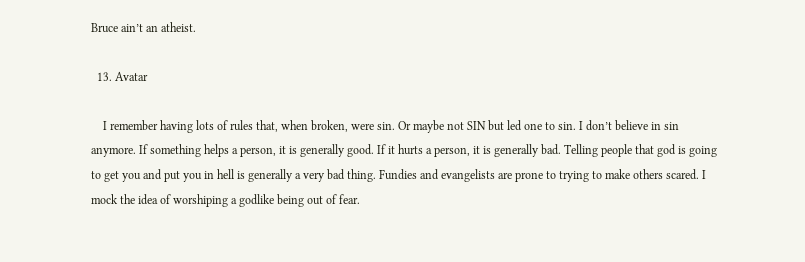Bruce ain’t an atheist.

  13. Avatar

    I remember having lots of rules that, when broken, were sin. Or maybe not SIN but led one to sin. I don’t believe in sin anymore. If something helps a person, it is generally good. If it hurts a person, it is generally bad. Telling people that god is going to get you and put you in hell is generally a very bad thing. Fundies and evangelists are prone to trying to make others scared. I mock the idea of worshiping a godlike being out of fear.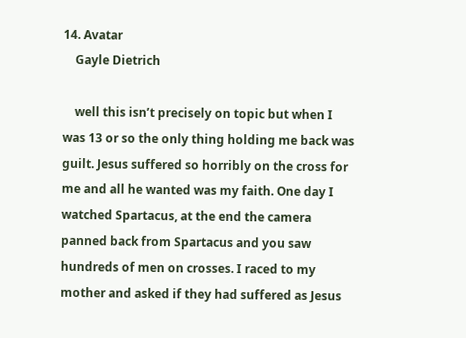14. Avatar
    Gayle Dietrich

    well this isn’t precisely on topic but when I was 13 or so the only thing holding me back was guilt. Jesus suffered so horribly on the cross for me and all he wanted was my faith. One day I watched Spartacus, at the end the camera panned back from Spartacus and you saw hundreds of men on crosses. I raced to my mother and asked if they had suffered as Jesus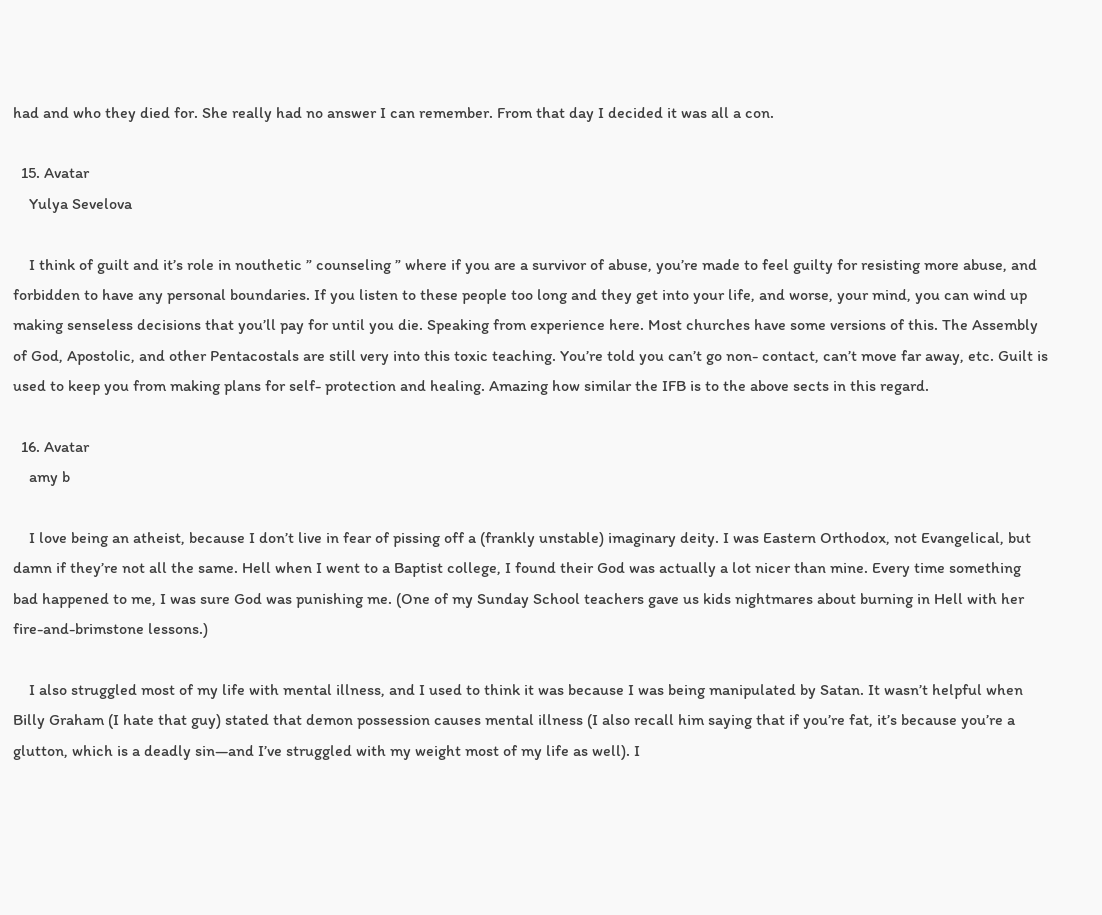had and who they died for. She really had no answer I can remember. From that day I decided it was all a con.

  15. Avatar
    Yulya Sevelova

    I think of guilt and it’s role in nouthetic ” counseling ” where if you are a survivor of abuse, you’re made to feel guilty for resisting more abuse, and forbidden to have any personal boundaries. If you listen to these people too long and they get into your life, and worse, your mind, you can wind up making senseless decisions that you’ll pay for until you die. Speaking from experience here. Most churches have some versions of this. The Assembly of God, Apostolic, and other Pentacostals are still very into this toxic teaching. You’re told you can’t go non- contact, can’t move far away, etc. Guilt is used to keep you from making plans for self- protection and healing. Amazing how similar the IFB is to the above sects in this regard.

  16. Avatar
    amy b

    I love being an atheist, because I don’t live in fear of pissing off a (frankly unstable) imaginary deity. I was Eastern Orthodox, not Evangelical, but damn if they’re not all the same. Hell when I went to a Baptist college, I found their God was actually a lot nicer than mine. Every time something bad happened to me, I was sure God was punishing me. (One of my Sunday School teachers gave us kids nightmares about burning in Hell with her fire-and-brimstone lessons.)

    I also struggled most of my life with mental illness, and I used to think it was because I was being manipulated by Satan. It wasn’t helpful when Billy Graham (I hate that guy) stated that demon possession causes mental illness (I also recall him saying that if you’re fat, it’s because you’re a glutton, which is a deadly sin—and I’ve struggled with my weight most of my life as well). I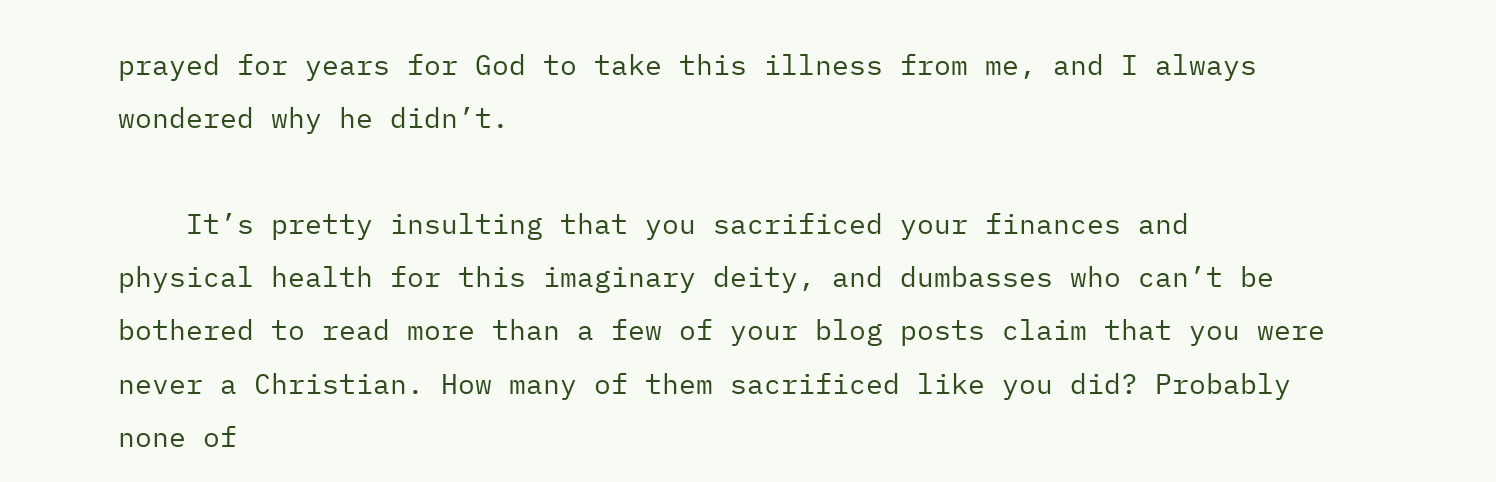prayed for years for God to take this illness from me, and I always wondered why he didn’t.

    It’s pretty insulting that you sacrificed your finances and physical health for this imaginary deity, and dumbasses who can’t be bothered to read more than a few of your blog posts claim that you were never a Christian. How many of them sacrificed like you did? Probably none of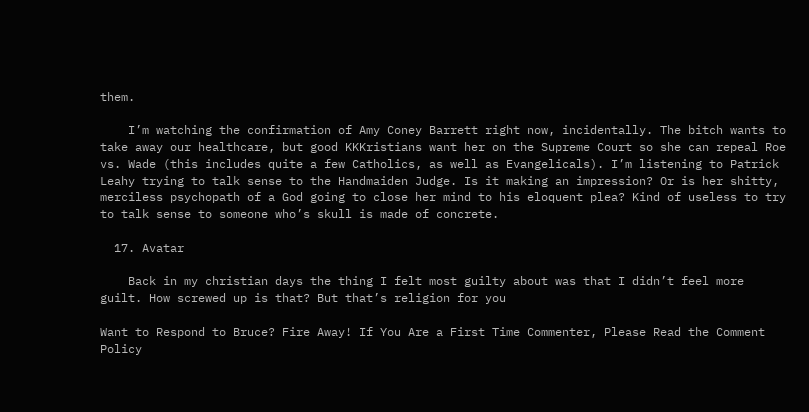them.

    I’m watching the confirmation of Amy Coney Barrett right now, incidentally. The bitch wants to take away our healthcare, but good KKKristians want her on the Supreme Court so she can repeal Roe vs. Wade (this includes quite a few Catholics, as well as Evangelicals). I’m listening to Patrick Leahy trying to talk sense to the Handmaiden Judge. Is it making an impression? Or is her shitty, merciless psychopath of a God going to close her mind to his eloquent plea? Kind of useless to try to talk sense to someone who’s skull is made of concrete.

  17. Avatar

    Back in my christian days the thing I felt most guilty about was that I didn’t feel more guilt. How screwed up is that? But that’s religion for you

Want to Respond to Bruce? Fire Away! If You Are a First Time Commenter, Please Read the Comment Policy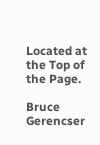Located at the Top of the Page.

Bruce Gerencser